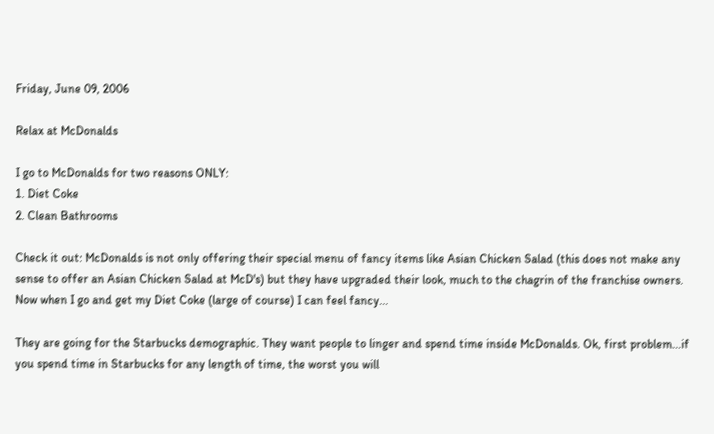Friday, June 09, 2006

Relax at McDonalds

I go to McDonalds for two reasons ONLY:
1. Diet Coke
2. Clean Bathrooms

Check it out: McDonalds is not only offering their special menu of fancy items like Asian Chicken Salad (this does not make any sense to offer an Asian Chicken Salad at McD's) but they have upgraded their look, much to the chagrin of the franchise owners. Now when I go and get my Diet Coke (large of course) I can feel fancy...

They are going for the Starbucks demographic. They want people to linger and spend time inside McDonalds. Ok, first problem...if you spend time in Starbucks for any length of time, the worst you will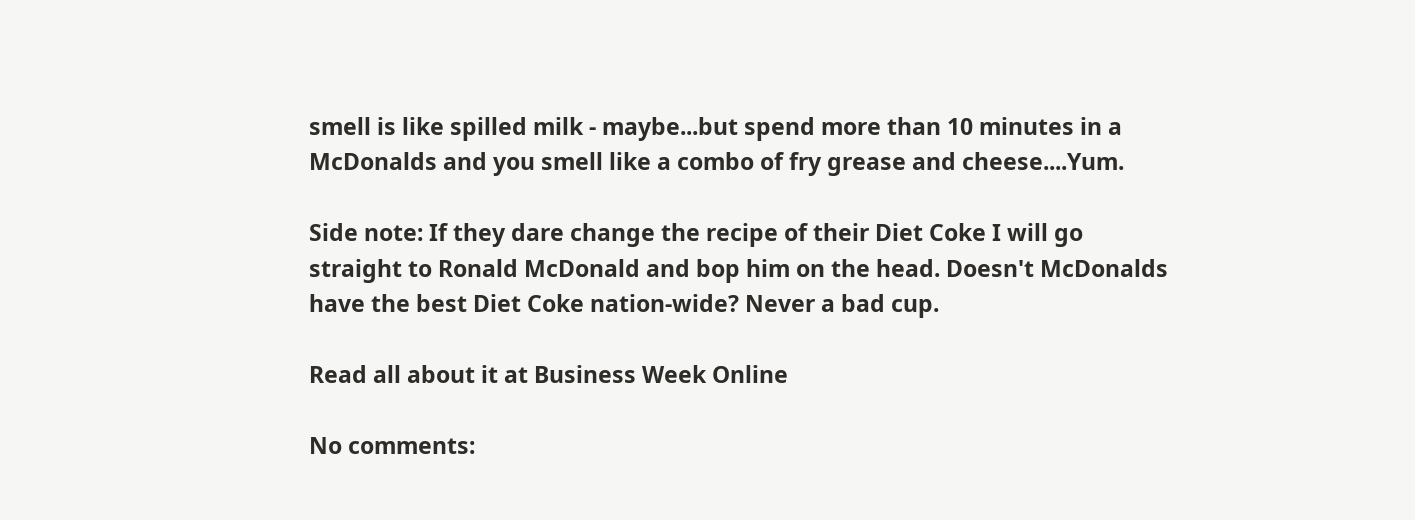smell is like spilled milk - maybe...but spend more than 10 minutes in a McDonalds and you smell like a combo of fry grease and cheese....Yum.

Side note: If they dare change the recipe of their Diet Coke I will go straight to Ronald McDonald and bop him on the head. Doesn't McDonalds have the best Diet Coke nation-wide? Never a bad cup.

Read all about it at Business Week Online

No comments: